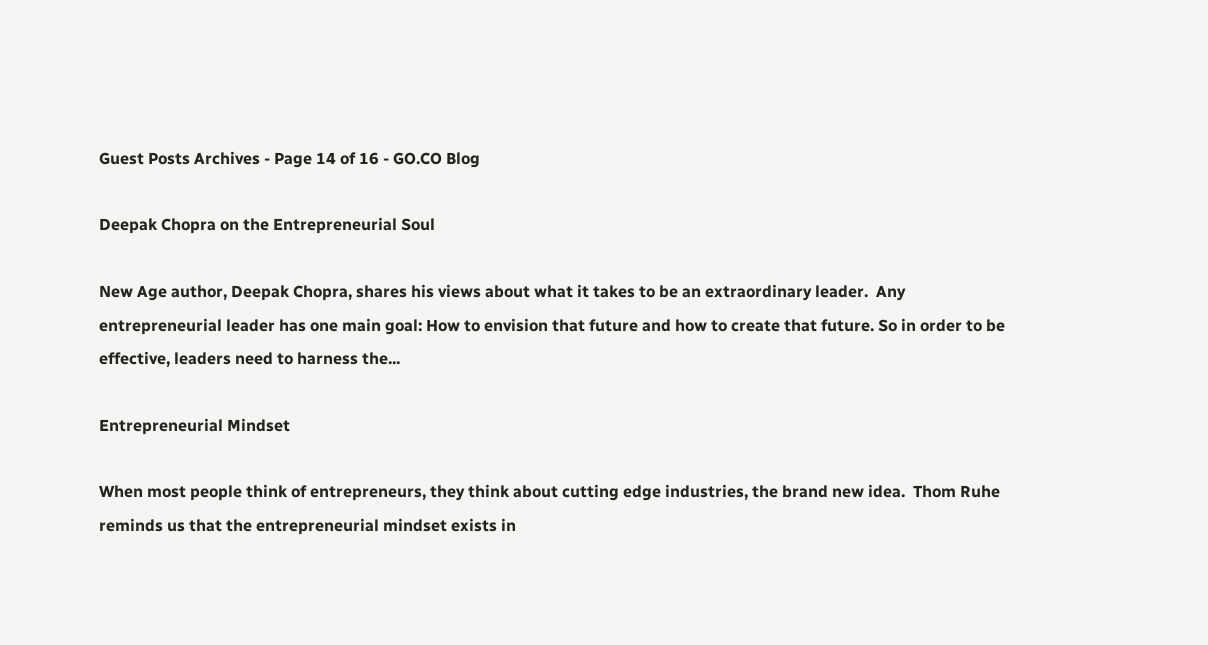Guest Posts Archives - Page 14 of 16 - GO.CO Blog

Deepak Chopra on the Entrepreneurial Soul

New Age author, Deepak Chopra, shares his views about what it takes to be an extraordinary leader.  Any entrepreneurial leader has one main goal: How to envision that future and how to create that future. So in order to be effective, leaders need to harness the...

Entrepreneurial Mindset

When most people think of entrepreneurs, they think about cutting edge industries, the brand new idea.  Thom Ruhe reminds us that the entrepreneurial mindset exists in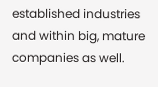established industries and within big, mature companies as well.